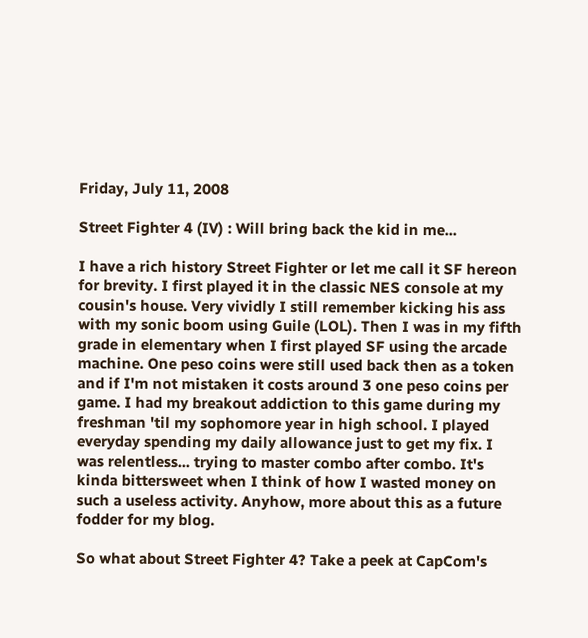Friday, July 11, 2008

Street Fighter 4 (IV) : Will bring back the kid in me...

I have a rich history Street Fighter or let me call it SF hereon for brevity. I first played it in the classic NES console at my cousin's house. Very vividly I still remember kicking his ass with my sonic boom using Guile (LOL). Then I was in my fifth grade in elementary when I first played SF using the arcade machine. One peso coins were still used back then as a token and if I'm not mistaken it costs around 3 one peso coins per game. I had my breakout addiction to this game during my freshman 'til my sophomore year in high school. I played everyday spending my daily allowance just to get my fix. I was relentless... trying to master combo after combo. It's kinda bittersweet when I think of how I wasted money on such a useless activity. Anyhow, more about this as a future fodder for my blog.

So what about Street Fighter 4? Take a peek at CapCom's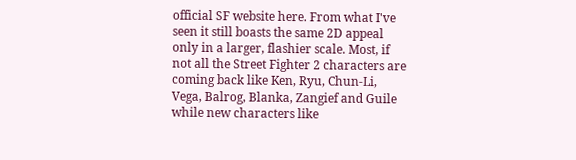official SF website here. From what I've seen it still boasts the same 2D appeal only in a larger, flashier scale. Most, if not all the Street Fighter 2 characters are coming back like Ken, Ryu, Chun-Li, Vega, Balrog, Blanka, Zangief and Guile while new characters like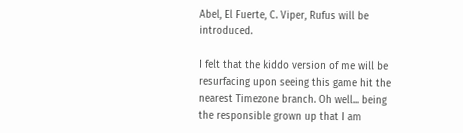Abel, El Fuerte, C. Viper, Rufus will be introduced.

I felt that the kiddo version of me will be resurfacing upon seeing this game hit the nearest Timezone branch. Oh well... being the responsible grown up that I am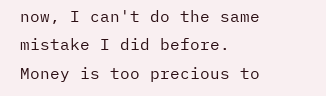now, I can't do the same mistake I did before. Money is too precious to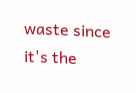waste since it's the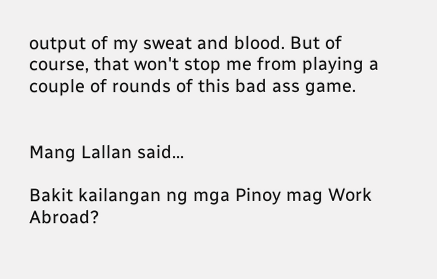output of my sweat and blood. But of course, that won't stop me from playing a couple of rounds of this bad ass game.


Mang Lallan said...

Bakit kailangan ng mga Pinoy mag Work Abroad?